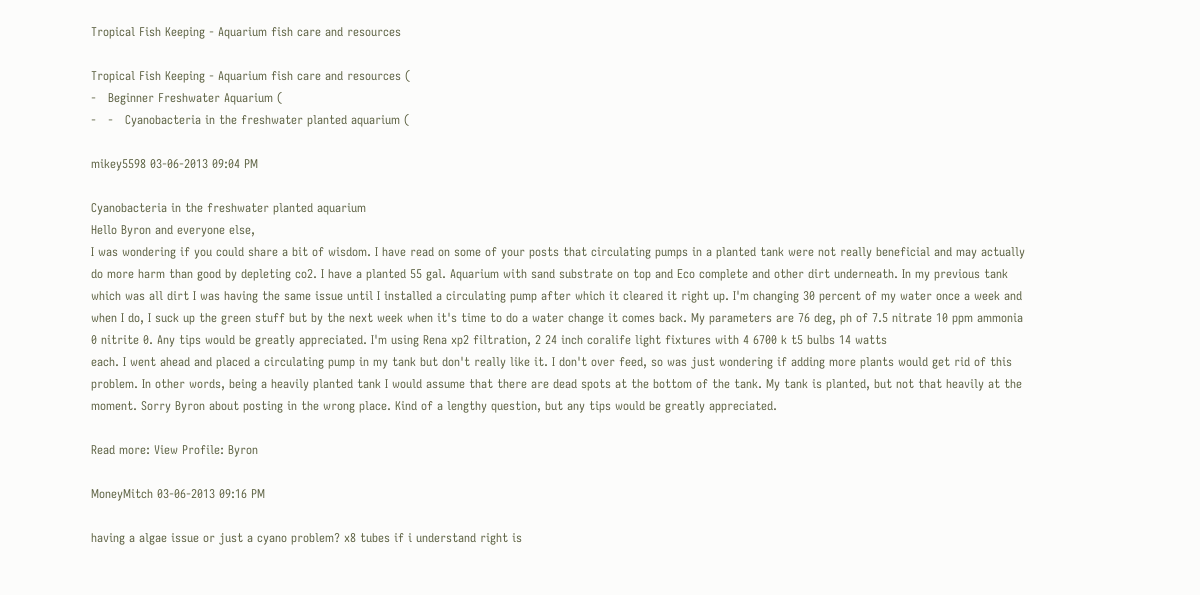Tropical Fish Keeping - Aquarium fish care and resources

Tropical Fish Keeping - Aquarium fish care and resources (
-   Beginner Freshwater Aquarium (
-   -   Cyanobacteria in the freshwater planted aquarium (

mikey5598 03-06-2013 09:04 PM

Cyanobacteria in the freshwater planted aquarium
Hello Byron and everyone else,
I was wondering if you could share a bit of wisdom. I have read on some of your posts that circulating pumps in a planted tank were not really beneficial and may actually do more harm than good by depleting co2. I have a planted 55 gal. Aquarium with sand substrate on top and Eco complete and other dirt underneath. In my previous tank which was all dirt I was having the same issue until I installed a circulating pump after which it cleared it right up. I'm changing 30 percent of my water once a week and when I do, I suck up the green stuff but by the next week when it's time to do a water change it comes back. My parameters are 76 deg, ph of 7.5 nitrate 10 ppm ammonia 0 nitrite 0. Any tips would be greatly appreciated. I'm using Rena xp2 filtration, 2 24 inch coralife light fixtures with 4 6700 k t5 bulbs 14 watts
each. I went ahead and placed a circulating pump in my tank but don't really like it. I don't over feed, so was just wondering if adding more plants would get rid of this problem. In other words, being a heavily planted tank I would assume that there are dead spots at the bottom of the tank. My tank is planted, but not that heavily at the moment. Sorry Byron about posting in the wrong place. Kind of a lengthy question, but any tips would be greatly appreciated.

Read more: View Profile: Byron

MoneyMitch 03-06-2013 09:16 PM

having a algae issue or just a cyano problem? x8 tubes if i understand right is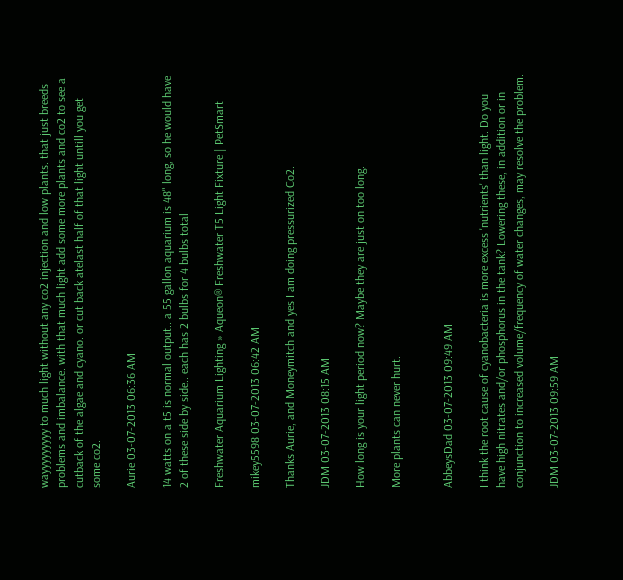wayyyyyyyyy to much light without any co2 injection and low plants. that just breeds problems and imbalance. with that much light add some more plants and co2 to see a cutback of the algae and cyano. or cut back atelast half of that light untill you get some co2.

Aurie 03-07-2013 06:36 AM

14 watts on a t5 is normal output.. a 55 gallon aquarium is 48" long, so he would have 2 of these side by side.. each has 2 bulbs for 4 bulbs total

Freshwater Aquarium Lighting » Aqueon® Freshwater T5 Light Fixture | PetSmart

mikey5598 03-07-2013 06:42 AM

Thanks Aurie, and Moneymitch and yes I am doing pressurized Co2.

JDM 03-07-2013 08:15 AM

How long is your light period now? Maybe they are just on too long.

More plants can never hurt.


AbbeysDad 03-07-2013 09:49 AM

I think the root cause of cyanobacteria is more excess 'nutrients' than light. Do you have high nitrates and/or phosphorus in the tank? Lowering these, in addition or in conjunction to increased volume/frequency of water changes, may resolve the problem.

JDM 03-07-2013 09:59 AM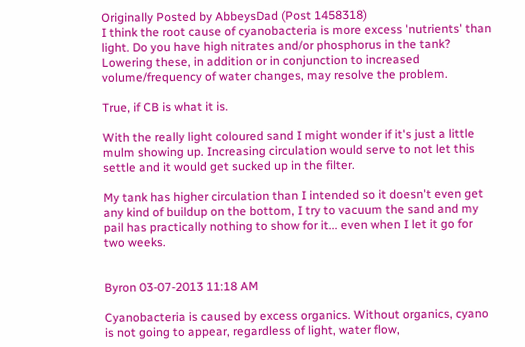Originally Posted by AbbeysDad (Post 1458318)
I think the root cause of cyanobacteria is more excess 'nutrients' than light. Do you have high nitrates and/or phosphorus in the tank? Lowering these, in addition or in conjunction to increased volume/frequency of water changes, may resolve the problem.

True, if CB is what it is.

With the really light coloured sand I might wonder if it's just a little mulm showing up. Increasing circulation would serve to not let this settle and it would get sucked up in the filter.

My tank has higher circulation than I intended so it doesn't even get any kind of buildup on the bottom, I try to vacuum the sand and my pail has practically nothing to show for it... even when I let it go for two weeks.


Byron 03-07-2013 11:18 AM

Cyanobacteria is caused by excess organics. Without organics, cyano is not going to appear, regardless of light, water flow,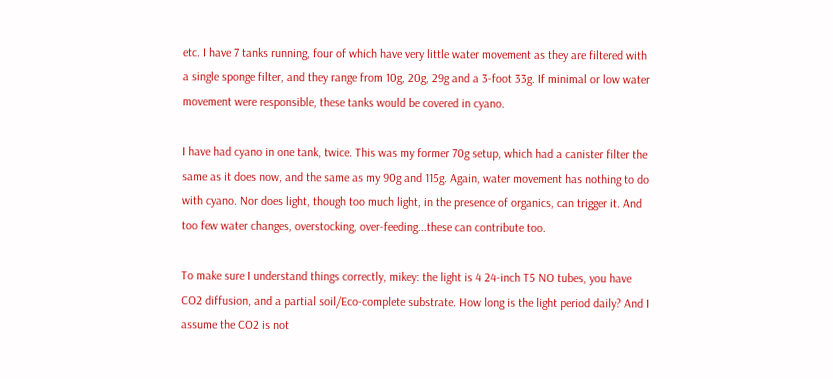etc. I have 7 tanks running, four of which have very little water movement as they are filtered with a single sponge filter, and they range from 10g, 20g, 29g and a 3-foot 33g. If minimal or low water movement were responsible, these tanks would be covered in cyano.

I have had cyano in one tank, twice. This was my former 70g setup, which had a canister filter the same as it does now, and the same as my 90g and 115g. Again, water movement has nothing to do with cyano. Nor does light, though too much light, in the presence of organics, can trigger it. And too few water changes, overstocking, over-feeding...these can contribute too.

To make sure I understand things correctly, mikey: the light is 4 24-inch T5 NO tubes, you have CO2 diffusion, and a partial soil/Eco-complete substrate. How long is the light period daily? And I assume the CO2 is not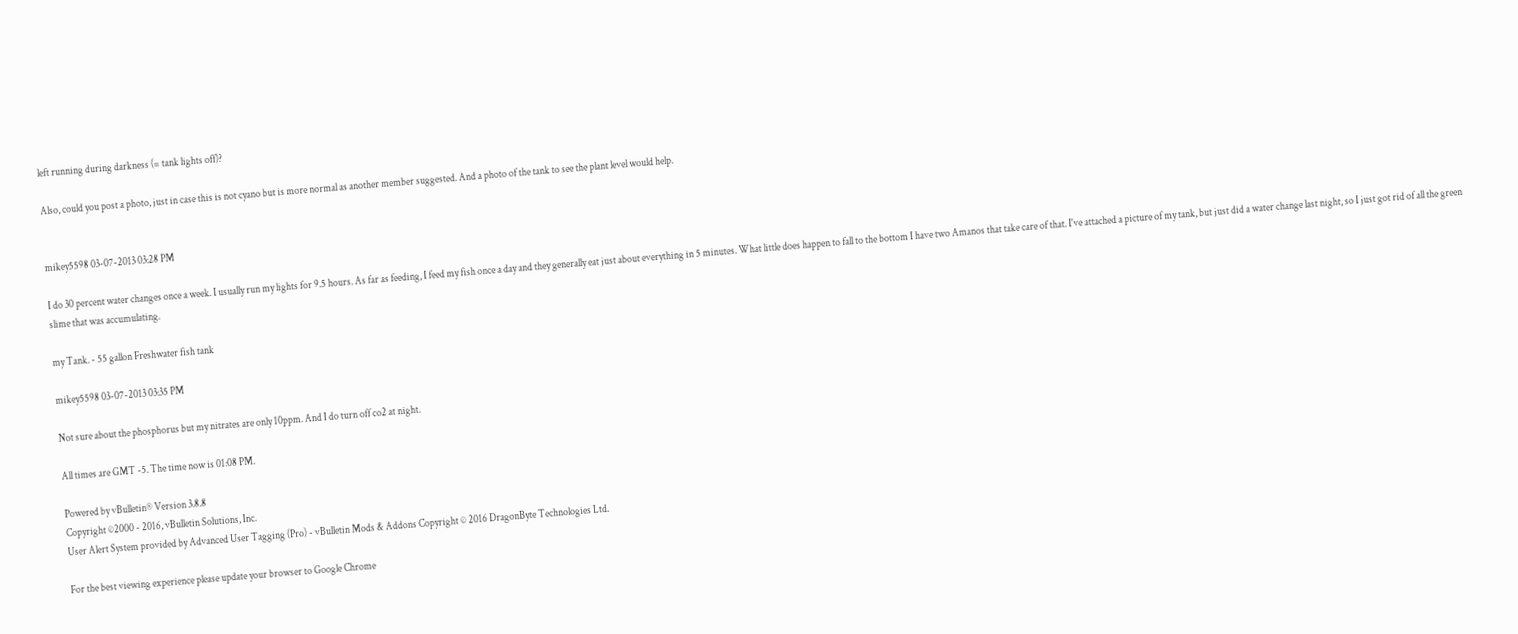left running during darkness (= tank lights off)?

Also, could you post a photo, just in case this is not cyano but is more normal as another member suggested. And a photo of the tank to see the plant level would help.


mikey5598 03-07-2013 03:28 PM

I do 30 percent water changes once a week. I usually run my lights for 9.5 hours. As far as feeding, I feed my fish once a day and they generally eat just about everything in 5 minutes. What little does happen to fall to the bottom I have two Amanos that take care of that. I've attached a picture of my tank, but just did a water change last night, so I just got rid of all the green slime that was accumulating.

my Tank. - 55 gallon Freshwater fish tank

mikey5598 03-07-2013 03:35 PM

Not sure about the phosphorus but my nitrates are only 10ppm. And I do turn off co2 at night.

All times are GMT -5. The time now is 01:08 PM.

Powered by vBulletin® Version 3.8.8
Copyright ©2000 - 2016, vBulletin Solutions, Inc.
User Alert System provided by Advanced User Tagging (Pro) - vBulletin Mods & Addons Copyright © 2016 DragonByte Technologies Ltd.

For the best viewing experience please update your browser to Google Chrome